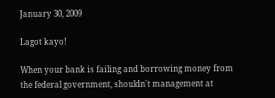January 30, 2009

Lagot kayo!

When your bank is failing and borrowing money from the federal government, shouldn't management at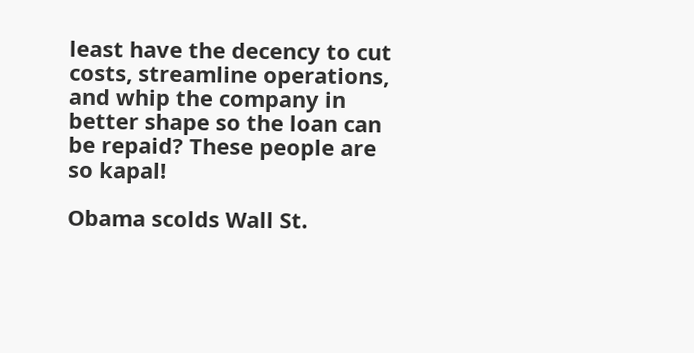least have the decency to cut costs, streamline operations, and whip the company in better shape so the loan can be repaid? These people are so kapal!

Obama scolds Wall St.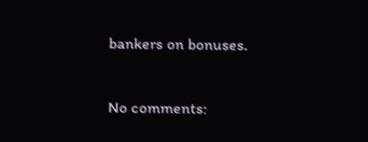bankers on bonuses.

No comments: